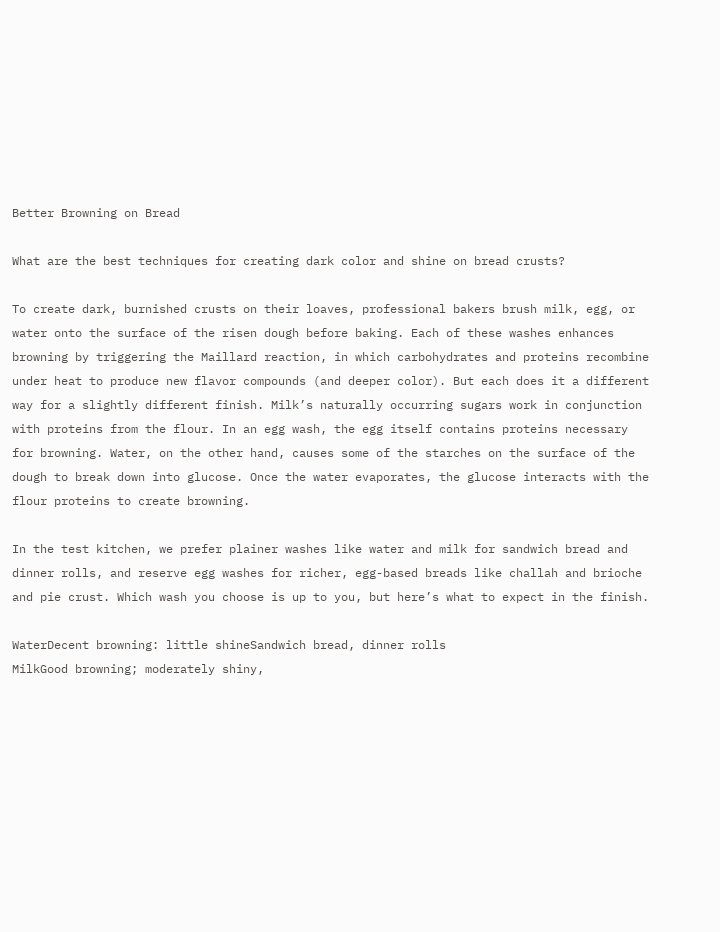Better Browning on Bread

What are the best techniques for creating dark color and shine on bread crusts?

To create dark, burnished crusts on their loaves, professional bakers brush milk, egg, or water onto the surface of the risen dough before baking. Each of these washes enhances browning by triggering the Maillard reaction, in which carbohydrates and proteins recombine under heat to produce new flavor compounds (and deeper color). But each does it a different way for a slightly different finish. Milk’s naturally occurring sugars work in conjunction with proteins from the flour. In an egg wash, the egg itself contains proteins necessary for browning. Water, on the other hand, causes some of the starches on the surface of the dough to break down into glucose. Once the water evaporates, the glucose interacts with the flour proteins to create browning.

In the test kitchen, we prefer plainer washes like water and milk for sandwich bread and dinner rolls, and reserve egg washes for richer, egg-based breads like challah and brioche and pie crust. Which wash you choose is up to you, but here’s what to expect in the finish.

WaterDecent browning: little shineSandwich bread, dinner rolls
MilkGood browning; moderately shiny,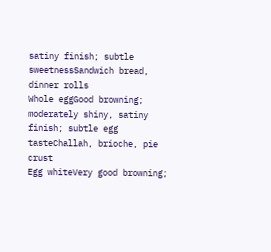satiny finish; subtle sweetnessSandwich bread, dinner rolls
Whole eggGood browning; moderately shiny, satiny finish; subtle egg tasteChallah, brioche, pie crust
Egg whiteVery good browning;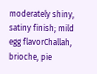moderately shiny, satiny finish; mild egg flavorChallah, brioche, pie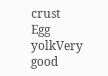crust
Egg yolkVery good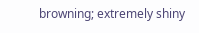browning; extremely shiny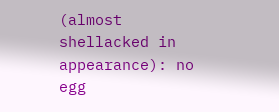(almost shellacked in appearance): no egg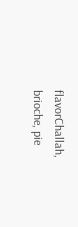flavorChallah, brioche, pie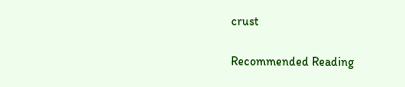crust

Recommended Reading